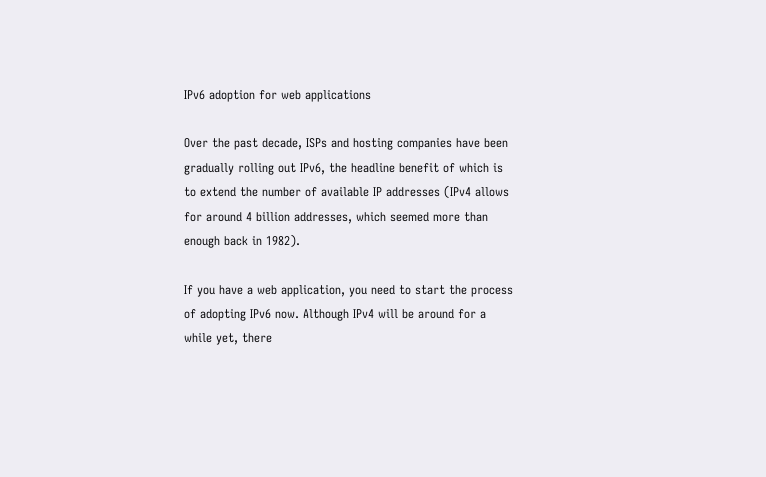IPv6 adoption for web applications

Over the past decade, ISPs and hosting companies have been gradually rolling out IPv6, the headline benefit of which is to extend the number of available IP addresses (IPv4 allows for around 4 billion addresses, which seemed more than enough back in 1982).

If you have a web application, you need to start the process of adopting IPv6 now. Although IPv4 will be around for a while yet, there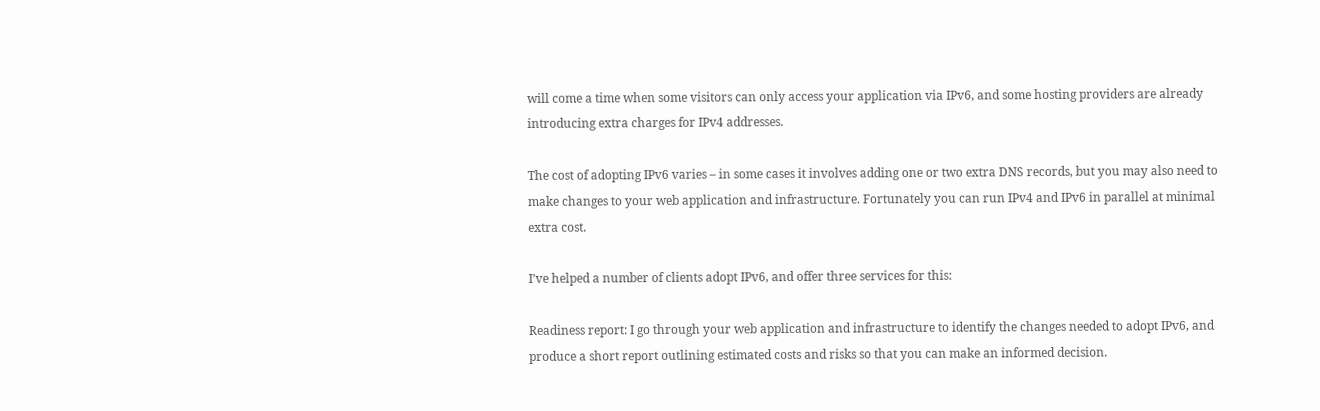will come a time when some visitors can only access your application via IPv6, and some hosting providers are already introducing extra charges for IPv4 addresses.

The cost of adopting IPv6 varies – in some cases it involves adding one or two extra DNS records, but you may also need to make changes to your web application and infrastructure. Fortunately you can run IPv4 and IPv6 in parallel at minimal extra cost.

I’ve helped a number of clients adopt IPv6, and offer three services for this:

Readiness report: I go through your web application and infrastructure to identify the changes needed to adopt IPv6, and produce a short report outlining estimated costs and risks so that you can make an informed decision.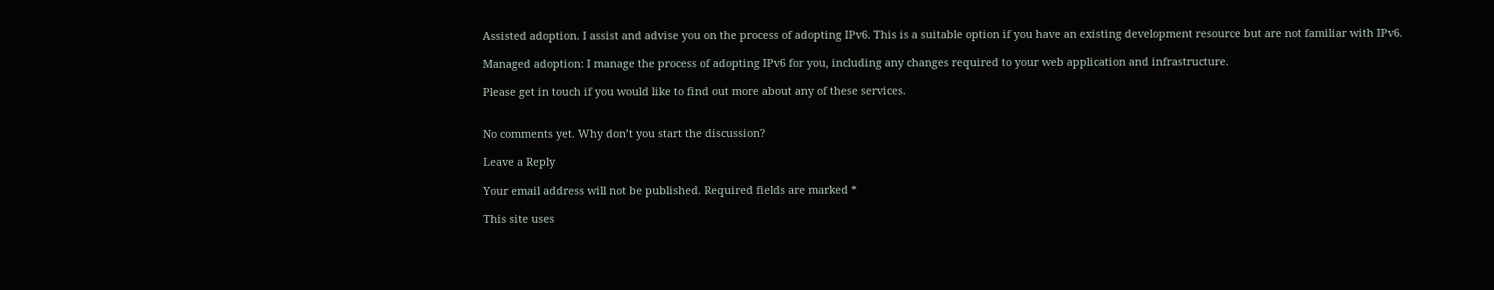Assisted adoption. I assist and advise you on the process of adopting IPv6. This is a suitable option if you have an existing development resource but are not familiar with IPv6.

Managed adoption: I manage the process of adopting IPv6 for you, including any changes required to your web application and infrastructure.

Please get in touch if you would like to find out more about any of these services.


No comments yet. Why don’t you start the discussion?

Leave a Reply

Your email address will not be published. Required fields are marked *

This site uses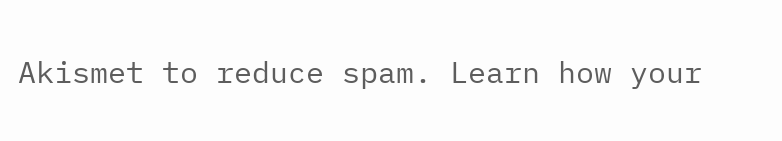Akismet to reduce spam. Learn how your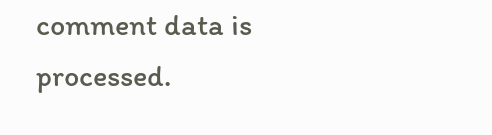comment data is processed.